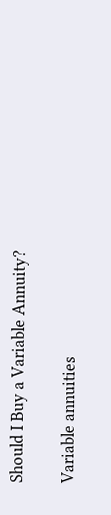Should I Buy a Variable Annuity?

Variable annuities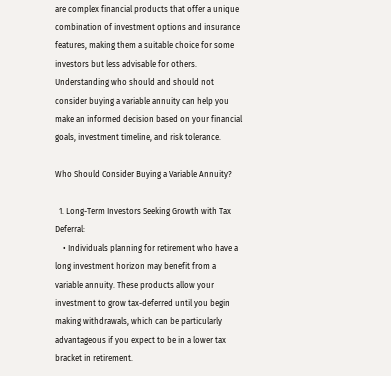are complex financial products that offer a unique combination of investment options and insurance features, making them a suitable choice for some investors but less advisable for others. Understanding who should and should not consider buying a variable annuity can help you make an informed decision based on your financial goals, investment timeline, and risk tolerance.

Who Should Consider Buying a Variable Annuity?

  1. Long-Term Investors Seeking Growth with Tax Deferral:
    • Individuals planning for retirement who have a long investment horizon may benefit from a variable annuity. These products allow your investment to grow tax-deferred until you begin making withdrawals, which can be particularly advantageous if you expect to be in a lower tax bracket in retirement.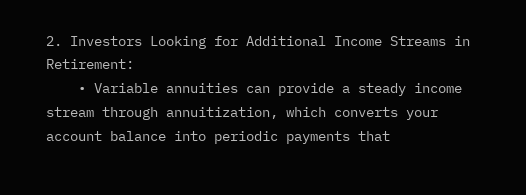2. Investors Looking for Additional Income Streams in Retirement:
    • Variable annuities can provide a steady income stream through annuitization, which converts your account balance into periodic payments that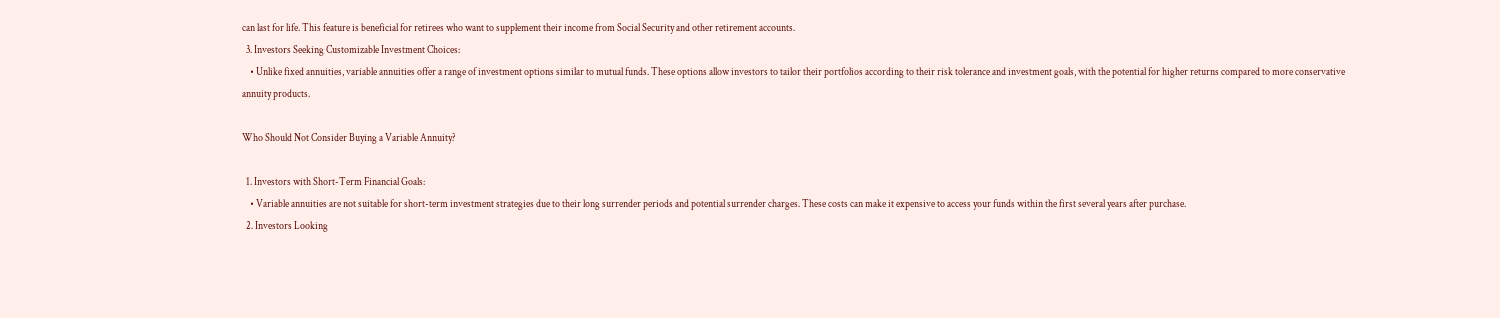can last for life. This feature is beneficial for retirees who want to supplement their income from Social Security and other retirement accounts.
  3. Investors Seeking Customizable Investment Choices:
    • Unlike fixed annuities, variable annuities offer a range of investment options similar to mutual funds. These options allow investors to tailor their portfolios according to their risk tolerance and investment goals, with the potential for higher returns compared to more conservative annuity products.

Who Should Not Consider Buying a Variable Annuity?

  1. Investors with Short-Term Financial Goals:
    • Variable annuities are not suitable for short-term investment strategies due to their long surrender periods and potential surrender charges. These costs can make it expensive to access your funds within the first several years after purchase.
  2. Investors Looking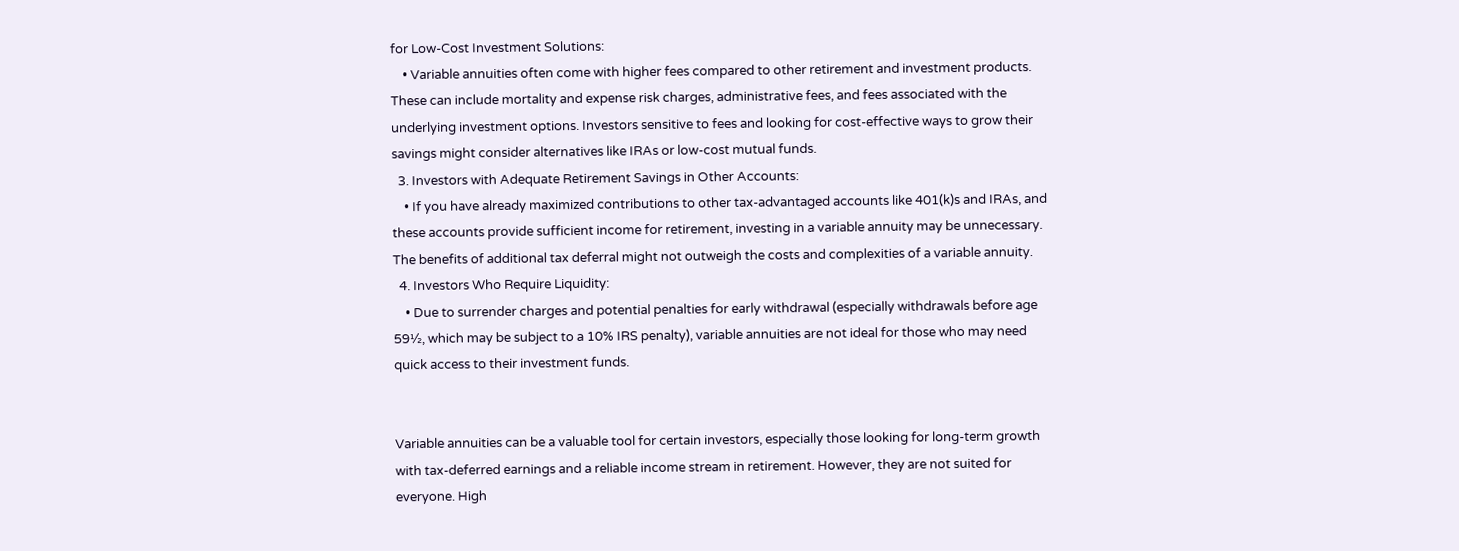for Low-Cost Investment Solutions:
    • Variable annuities often come with higher fees compared to other retirement and investment products. These can include mortality and expense risk charges, administrative fees, and fees associated with the underlying investment options. Investors sensitive to fees and looking for cost-effective ways to grow their savings might consider alternatives like IRAs or low-cost mutual funds.
  3. Investors with Adequate Retirement Savings in Other Accounts:
    • If you have already maximized contributions to other tax-advantaged accounts like 401(k)s and IRAs, and these accounts provide sufficient income for retirement, investing in a variable annuity may be unnecessary. The benefits of additional tax deferral might not outweigh the costs and complexities of a variable annuity.
  4. Investors Who Require Liquidity:
    • Due to surrender charges and potential penalties for early withdrawal (especially withdrawals before age 59½, which may be subject to a 10% IRS penalty), variable annuities are not ideal for those who may need quick access to their investment funds.


Variable annuities can be a valuable tool for certain investors, especially those looking for long-term growth with tax-deferred earnings and a reliable income stream in retirement. However, they are not suited for everyone. High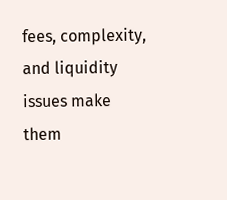fees, complexity, and liquidity issues make them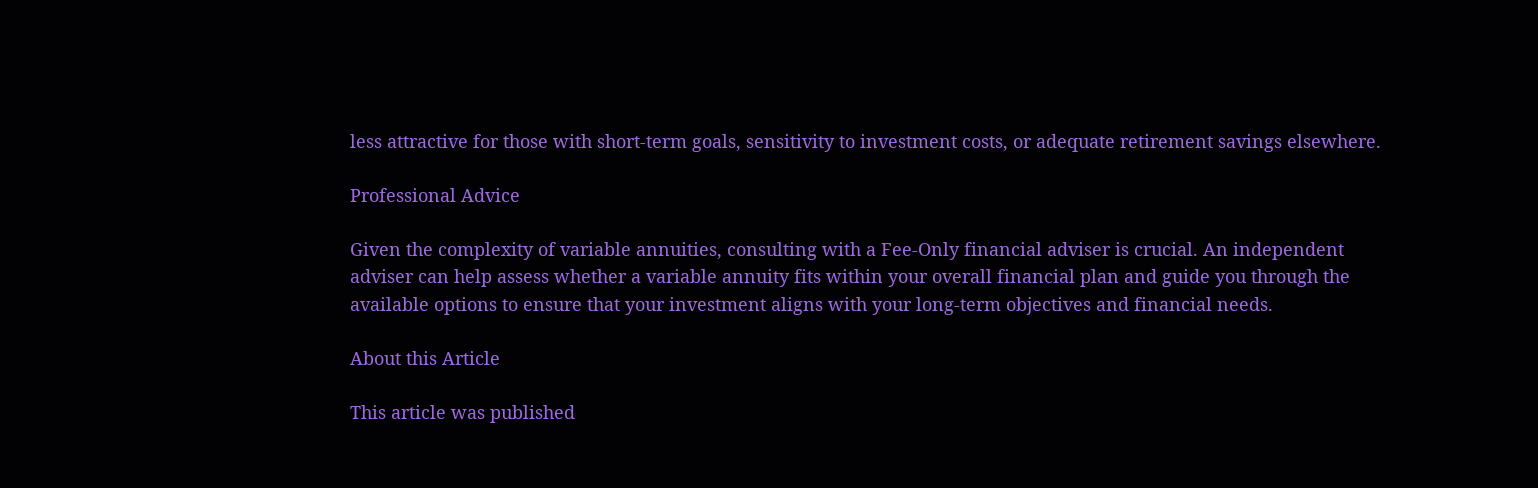less attractive for those with short-term goals, sensitivity to investment costs, or adequate retirement savings elsewhere.

Professional Advice

Given the complexity of variable annuities, consulting with a Fee-Only financial adviser is crucial. An independent adviser can help assess whether a variable annuity fits within your overall financial plan and guide you through the available options to ensure that your investment aligns with your long-term objectives and financial needs.

About this Article

This article was published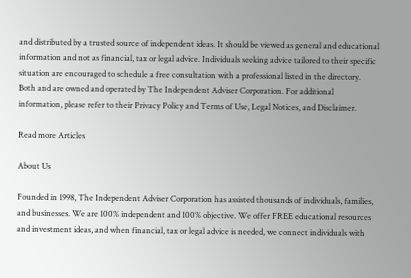and distributed by a trusted source of independent ideas. It should be viewed as general and educational information and not as financial, tax or legal advice. Individuals seeking advice tailored to their specific situation are encouraged to schedule a free consultation with a professional listed in the directory. Both and are owned and operated by The Independent Adviser Corporation. For additional information, please refer to their Privacy Policy and Terms of Use, Legal Notices, and Disclaimer.

Read more Articles

About Us

Founded in 1998, The Independent Adviser Corporation has assisted thousands of individuals, families, and businesses. We are 100% independent and 100% objective. We offer FREE educational resources and investment ideas, and when financial, tax or legal advice is needed, we connect individuals with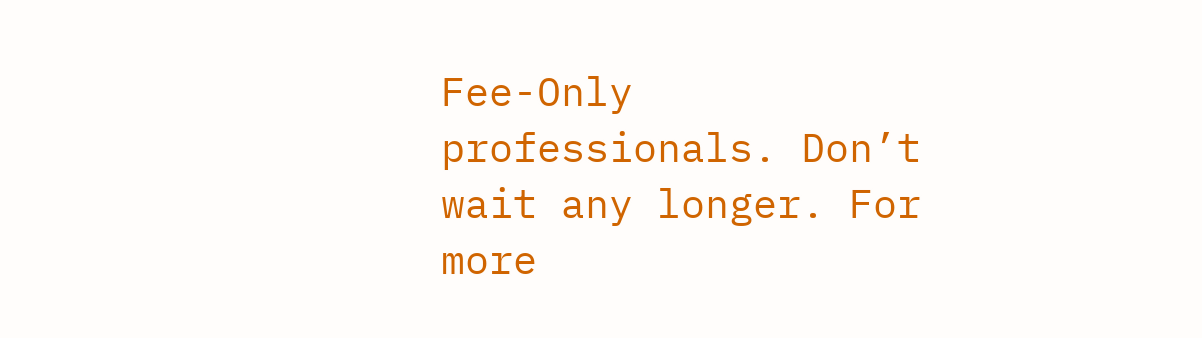Fee-Only professionals. Don’t wait any longer. For more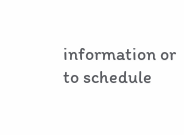information or to schedule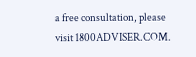a free consultation, please visit 1800ADVISER.COM.